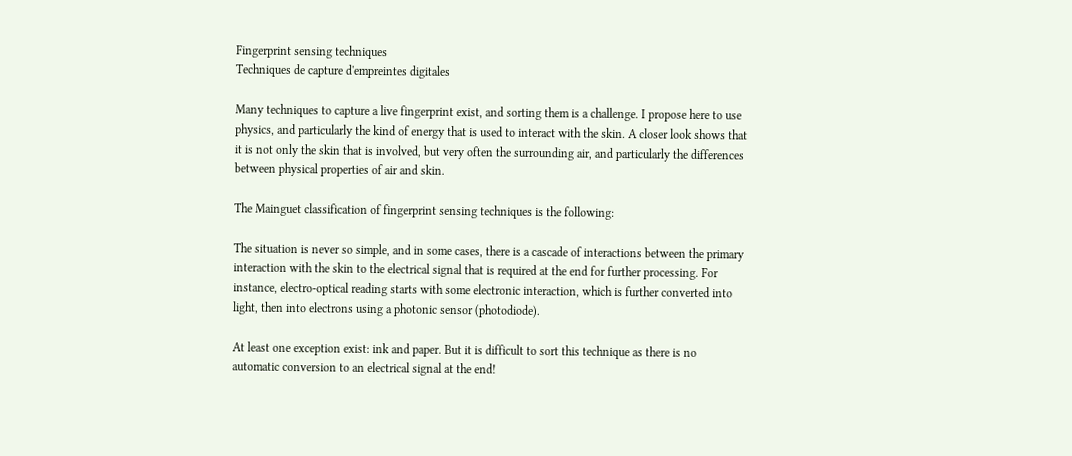Fingerprint sensing techniques
Techniques de capture d'empreintes digitales

Many techniques to capture a live fingerprint exist, and sorting them is a challenge. I propose here to use physics, and particularly the kind of energy that is used to interact with the skin. A closer look shows that it is not only the skin that is involved, but very often the surrounding air, and particularly the differences between physical properties of air and skin.

The Mainguet classification of fingerprint sensing techniques is the following:

The situation is never so simple, and in some cases, there is a cascade of interactions between the primary interaction with the skin to the electrical signal that is required at the end for further processing. For instance, electro-optical reading starts with some electronic interaction, which is further converted into light, then into electrons using a photonic sensor (photodiode).

At least one exception exist: ink and paper. But it is difficult to sort this technique as there is no automatic conversion to an electrical signal at the end!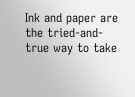Ink and paper are the tried-and-true way to take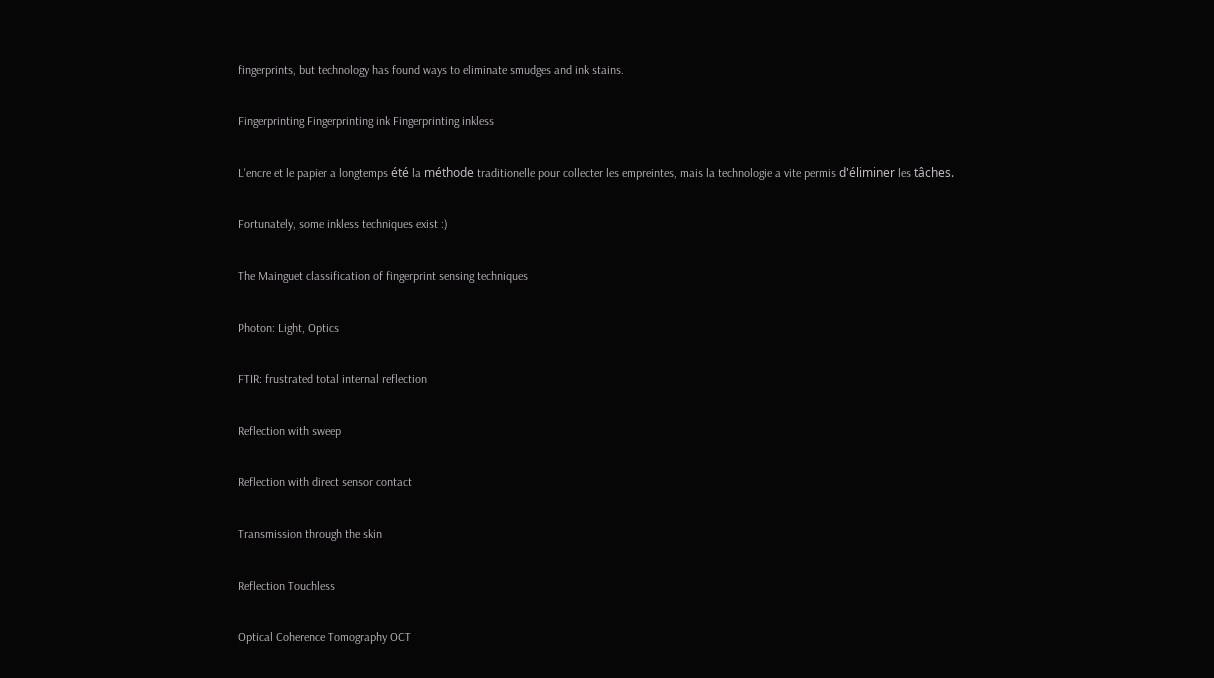fingerprints, but technology has found ways to eliminate smudges and ink stains.

Fingerprinting Fingerprinting ink Fingerprinting inkless

L'encre et le papier a longtemps été la méthode traditionelle pour collecter les empreintes, mais la technologie a vite permis d'éliminer les tâches.

Fortunately, some inkless techniques exist :)

The Mainguet classification of fingerprint sensing techniques

Photon: Light, Optics

FTIR: frustrated total internal reflection

Reflection with sweep

Reflection with direct sensor contact

Transmission through the skin

Reflection Touchless

Optical Coherence Tomography OCT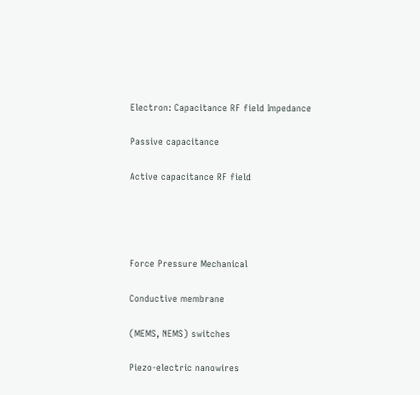Electron: Capacitance RF field Impedance

Passive capacitance

Active capacitance RF field




Force Pressure Mechanical

Conductive membrane

(MEMS, NEMS) switches

Piezo-electric nanowires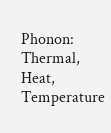Phonon: Thermal, Heat, Temperature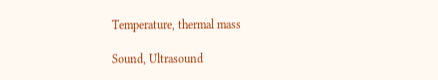Temperature, thermal mass

Sound, Ultrasound